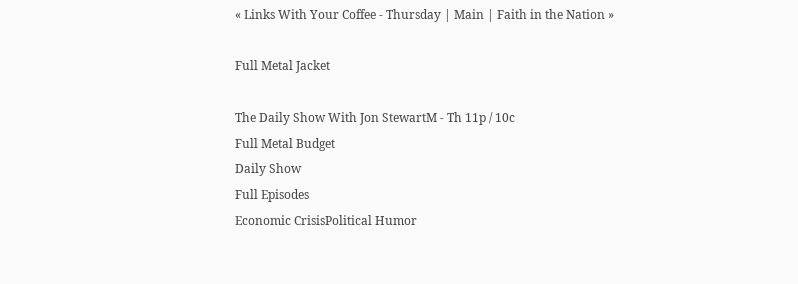« Links With Your Coffee - Thursday | Main | Faith in the Nation »

Full Metal Jacket

The Daily Show With Jon StewartM - Th 11p / 10c
Full Metal Budget
Daily Show
Full Episodes
Economic CrisisPolitical Humor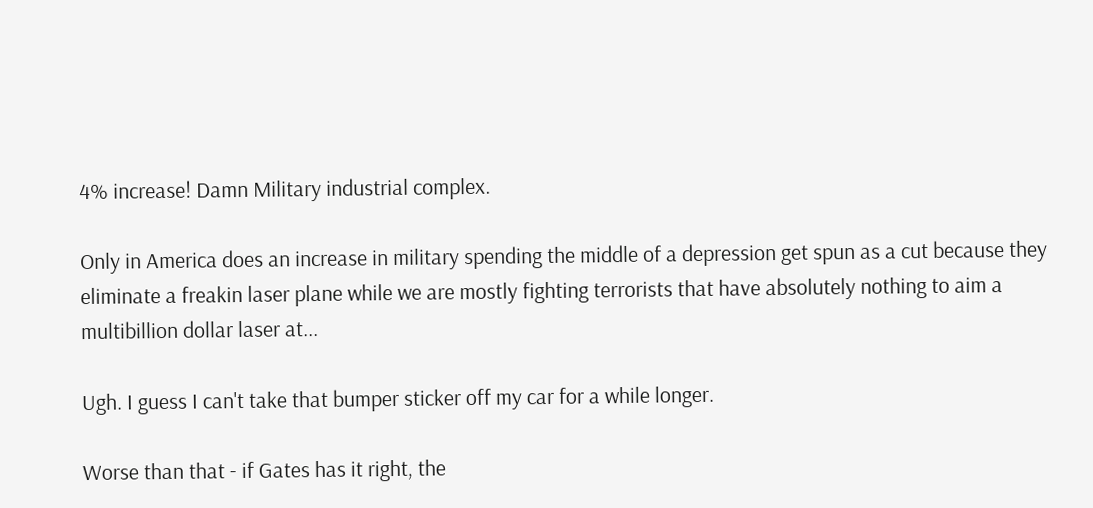4% increase! Damn Military industrial complex.

Only in America does an increase in military spending the middle of a depression get spun as a cut because they eliminate a freakin laser plane while we are mostly fighting terrorists that have absolutely nothing to aim a multibillion dollar laser at...

Ugh. I guess I can't take that bumper sticker off my car for a while longer.

Worse than that - if Gates has it right, the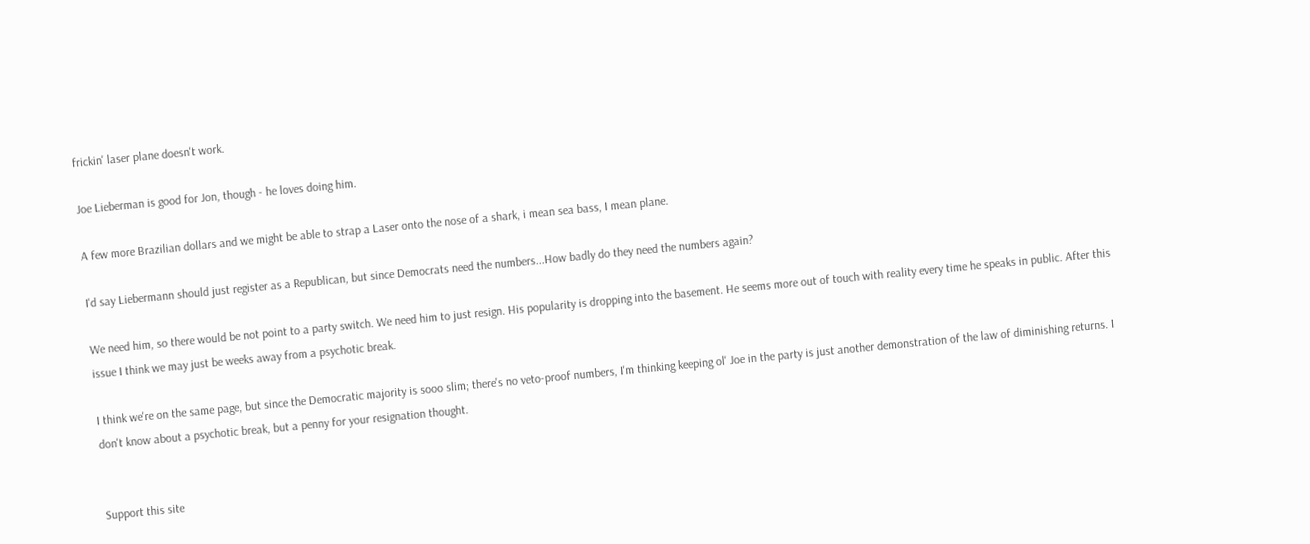frickin' laser plane doesn't work.

Joe Lieberman is good for Jon, though - he loves doing him.

A few more Brazilian dollars and we might be able to strap a Laser onto the nose of a shark, i mean sea bass, I mean plane.

I'd say Liebermann should just register as a Republican, but since Democrats need the numbers...How badly do they need the numbers again?

We need him, so there would be not point to a party switch. We need him to just resign. His popularity is dropping into the basement. He seems more out of touch with reality every time he speaks in public. After this issue I think we may just be weeks away from a psychotic break.

I think we're on the same page, but since the Democratic majority is sooo slim; there's no veto-proof numbers, I'm thinking keeping ol' Joe in the party is just another demonstration of the law of diminishing returns. I don't know about a psychotic break, but a penny for your resignation thought.


Support this site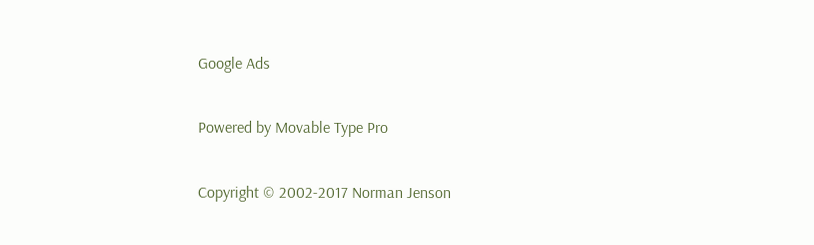Google Ads

Powered by Movable Type Pro

Copyright © 2002-2017 Norman Jenson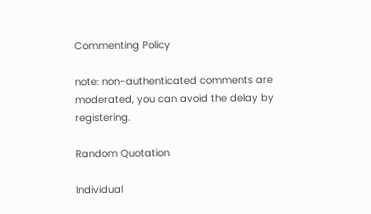Commenting Policy

note: non-authenticated comments are moderated, you can avoid the delay by registering.

Random Quotation

Individual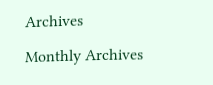Archives

Monthly Archives